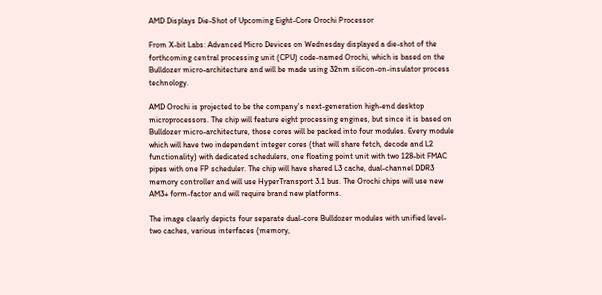AMD Displays Die-Shot of Upcoming Eight-Core Orochi Processor

From X-bit Labs: Advanced Micro Devices on Wednesday displayed a die-shot of the forthcoming central processing unit (CPU) code-named Orochi, which is based on the Bulldozer micro-architecture and will be made using 32nm silicon-on-insulator process technology.

AMD Orochi is projected to be the company's next-generation high-end desktop microprocessors. The chip will feature eight processing engines, but since it is based on Bulldozer micro-architecture, those cores will be packed into four modules. Every module which will have two independent integer cores (that will share fetch, decode and L2 functionality) with dedicated schedulers, one floating point unit with two 128-bit FMAC pipes with one FP scheduler. The chip will have shared L3 cache, dual-channel DDR3 memory controller and will use HyperTransport 3.1 bus. The Orochi chips will use new AM3+ form-factor and will require brand new platforms.

The image clearly depicts four separate dual-core Bulldozer modules with unified level-two caches, various interfaces (memory,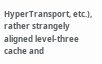HyperTransport, etc.), rather strangely aligned level-three cache and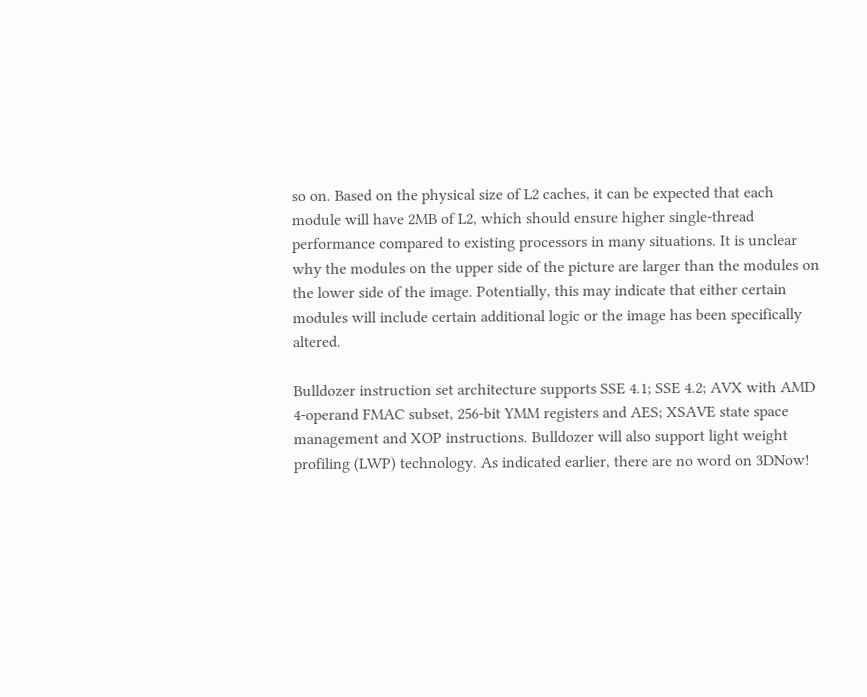so on. Based on the physical size of L2 caches, it can be expected that each module will have 2MB of L2, which should ensure higher single-thread performance compared to existing processors in many situations. It is unclear why the modules on the upper side of the picture are larger than the modules on the lower side of the image. Potentially, this may indicate that either certain modules will include certain additional logic or the image has been specifically altered.

Bulldozer instruction set architecture supports SSE 4.1; SSE 4.2; AVX with AMD 4-operand FMAC subset, 256-bit YMM registers and AES; XSAVE state space management and XOP instructions. Bulldozer will also support light weight profiling (LWP) technology. As indicated earlier, there are no word on 3DNow!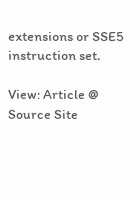extensions or SSE5 instruction set.

View: Article @ Source Site